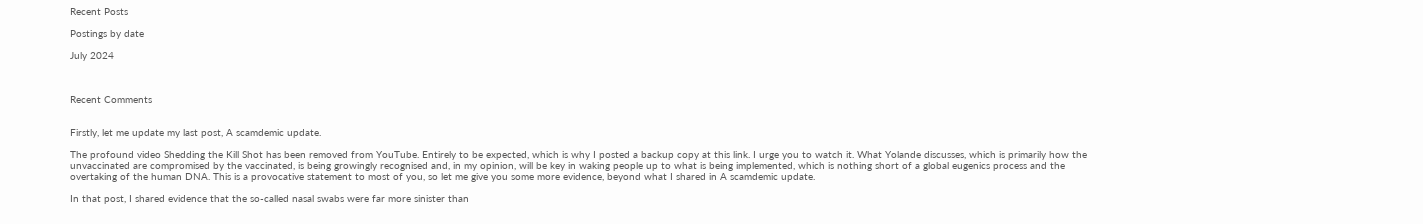Recent Posts

Postings by date

July 2024



Recent Comments


Firstly, let me update my last post, A scamdemic update.

The profound video Shedding the Kill Shot has been removed from YouTube. Entirely to be expected, which is why I posted a backup copy at this link. I urge you to watch it. What Yolande discusses, which is primarily how the unvaccinated are compromised by the vaccinated, is being growingly recognised and, in my opinion, will be key in waking people up to what is being implemented, which is nothing short of a global eugenics process and the overtaking of the human DNA. This is a provocative statement to most of you, so let me give you some more evidence, beyond what I shared in A scamdemic update.

In that post, I shared evidence that the so-called nasal swabs were far more sinister than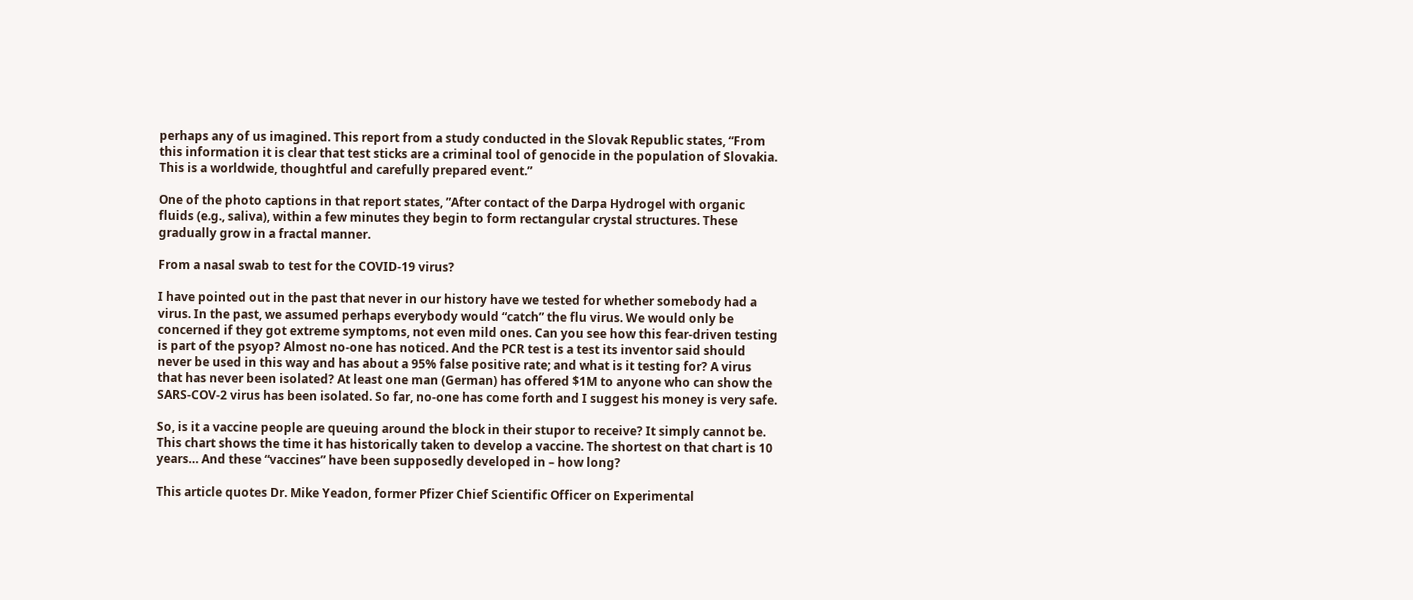perhaps any of us imagined. This report from a study conducted in the Slovak Republic states, “From this information it is clear that test sticks are a criminal tool of genocide in the population of Slovakia. This is a worldwide, thoughtful and carefully prepared event.”

One of the photo captions in that report states, ”After contact of the Darpa Hydrogel with organic fluids (e.g., saliva), within a few minutes they begin to form rectangular crystal structures. These gradually grow in a fractal manner.

From a nasal swab to test for the COVID-19 virus?

I have pointed out in the past that never in our history have we tested for whether somebody had a virus. In the past, we assumed perhaps everybody would “catch” the flu virus. We would only be concerned if they got extreme symptoms, not even mild ones. Can you see how this fear-driven testing is part of the psyop? Almost no-one has noticed. And the PCR test is a test its inventor said should never be used in this way and has about a 95% false positive rate; and what is it testing for? A virus that has never been isolated? At least one man (German) has offered $1M to anyone who can show the SARS-COV-2 virus has been isolated. So far, no-one has come forth and I suggest his money is very safe.

So, is it a vaccine people are queuing around the block in their stupor to receive? It simply cannot be. This chart shows the time it has historically taken to develop a vaccine. The shortest on that chart is 10 years… And these “vaccines” have been supposedly developed in – how long?

This article quotes Dr. Mike Yeadon, former Pfizer Chief Scientific Officer on Experimental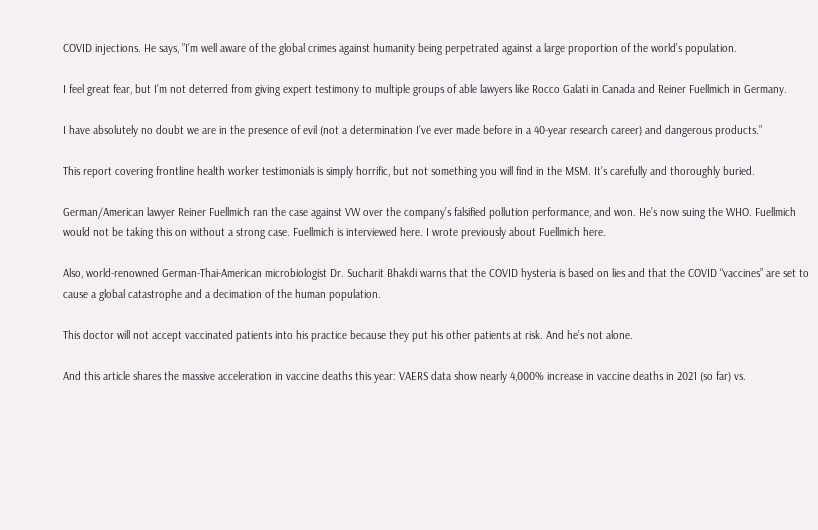COVID injections. He says, ”I’m well aware of the global crimes against humanity being perpetrated against a large proportion of the world’s population.

I feel great fear, but I’m not deterred from giving expert testimony to multiple groups of able lawyers like Rocco Galati in Canada and Reiner Fuellmich in Germany.

I have absolutely no doubt we are in the presence of evil (not a determination I’ve ever made before in a 40-year research career) and dangerous products.”

This report covering frontline health worker testimonials is simply horrific, but not something you will find in the MSM. It’s carefully and thoroughly buried.

German/American lawyer Reiner Fuellmich ran the case against VW over the company’s falsified pollution performance, and won. He’s now suing the WHO. Fuellmich would not be taking this on without a strong case. Fuellmich is interviewed here. I wrote previously about Fuellmich here.

Also, world-renowned German-Thai-American microbiologist Dr. Sucharit Bhakdi warns that the COVID hysteria is based on lies and that the COVID “vaccines” are set to cause a global catastrophe and a decimation of the human population.

This doctor will not accept vaccinated patients into his practice because they put his other patients at risk. And he’s not alone.

And this article shares the massive acceleration in vaccine deaths this year: VAERS data show nearly 4,000% increase in vaccine deaths in 2021 (so far) vs.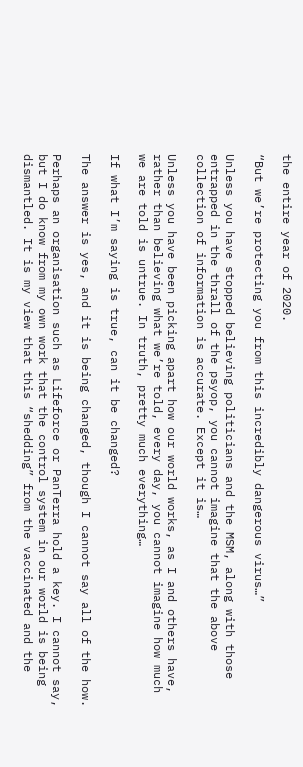the entire year of 2020.

“But we’re protecting you from this incredibly dangerous virus…”

Unless you have stopped believing politicians and the MSM, along with those entrapped in the thrall of the psyop, you cannot imagine that the above collection of information is accurate. Except it is…

Unless you have been picking apart how our world works, as I and others have, rather than believing what we’re told, every day, you cannot imagine how much we are told is untrue. In truth, pretty much everything…

If what I’m saying is true, can it be changed?

The answer is yes, and it is being changed, though I cannot say all of the how.

Perhaps an organisation such as Lifeforce or PanTerra hold a key. I cannot say, but I do know from my own work that the control system in our world is being dismantled. It is my view that this “shedding” from the vaccinated and the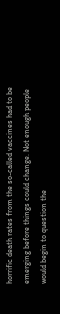horrific death rates from the so-called vaccines had to be emerging before things could change. Not enough people would begin to question the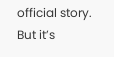official story. But it’s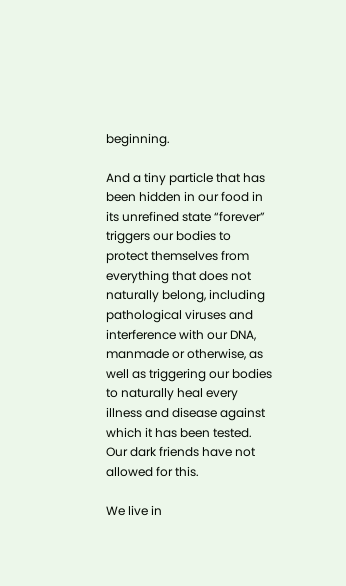beginning.

And a tiny particle that has been hidden in our food in its unrefined state “forever” triggers our bodies to protect themselves from everything that does not naturally belong, including pathological viruses and interference with our DNA, manmade or otherwise, as well as triggering our bodies to naturally heal every illness and disease against which it has been tested. Our dark friends have not allowed for this.

We live in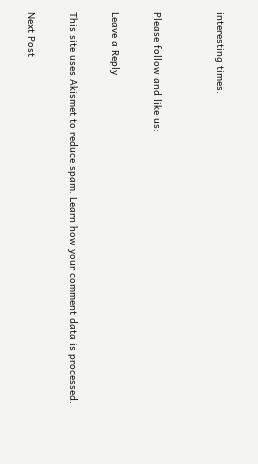interesting times.


Please follow and like us:

Leave a Reply

This site uses Akismet to reduce spam. Learn how your comment data is processed.

Next Post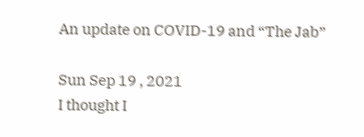An update on COVID-19 and “The Jab”

Sun Sep 19 , 2021
I thought I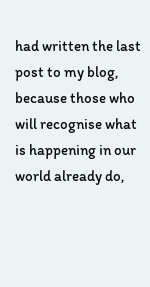had written the last post to my blog, because those who will recognise what is happening in our world already do,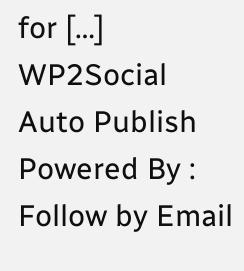for […]
WP2Social Auto Publish Powered By :
Follow by Email